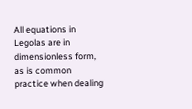All equations in Legolas are in dimensionless form, as is common practice when dealing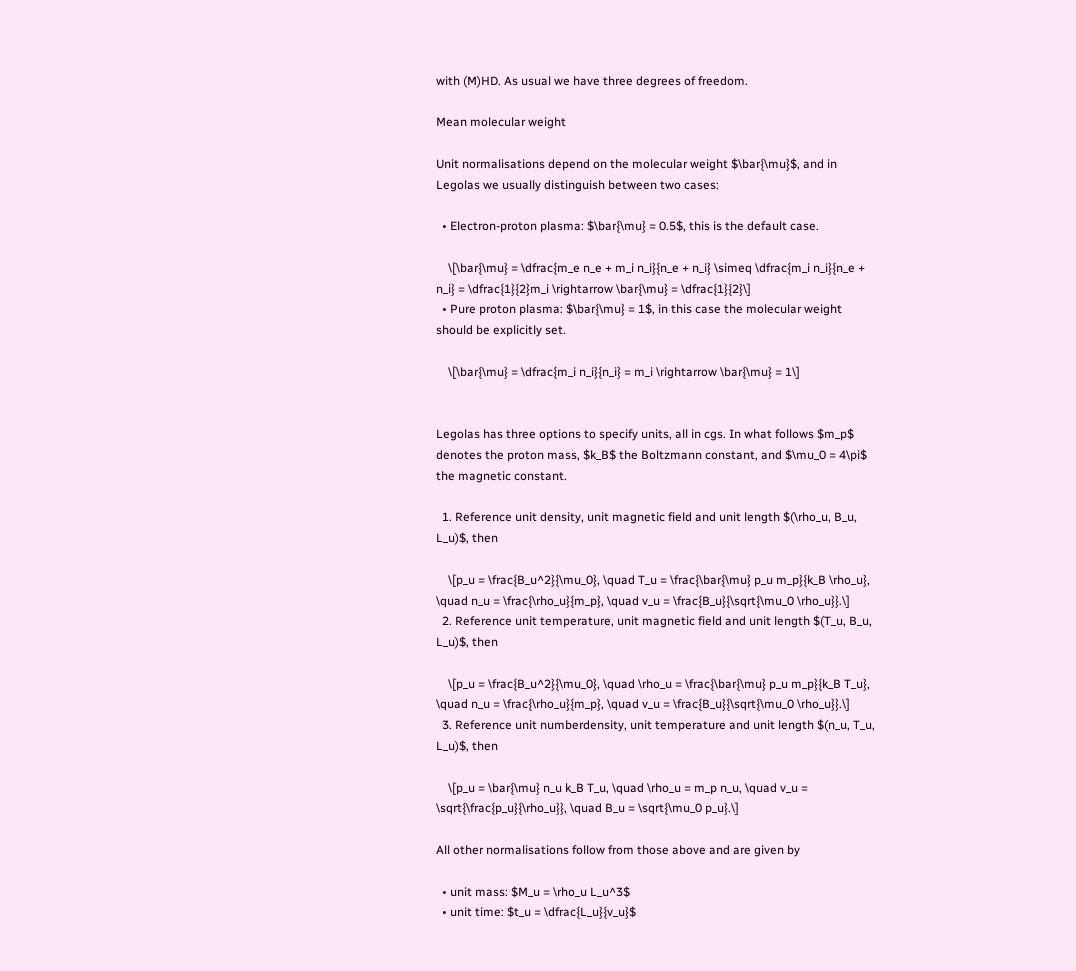with (M)HD. As usual we have three degrees of freedom.

Mean molecular weight

Unit normalisations depend on the molecular weight $\bar{\mu}$, and in Legolas we usually distinguish between two cases:

  • Electron-proton plasma: $\bar{\mu} = 0.5$, this is the default case.

    \[\bar{\mu} = \dfrac{m_e n_e + m_i n_i}{n_e + n_i} \simeq \dfrac{m_i n_i}{n_e + n_i} = \dfrac{1}{2}m_i \rightarrow \bar{\mu} = \dfrac{1}{2}\]
  • Pure proton plasma: $\bar{\mu} = 1$, in this case the molecular weight should be explicitly set.

    \[\bar{\mu} = \dfrac{m_i n_i}{n_i} = m_i \rightarrow \bar{\mu} = 1\]


Legolas has three options to specify units, all in cgs. In what follows $m_p$ denotes the proton mass, $k_B$ the Boltzmann constant, and $\mu_0 = 4\pi$ the magnetic constant.

  1. Reference unit density, unit magnetic field and unit length $(\rho_u, B_u, L_u)$, then

    \[p_u = \frac{B_u^2}{\mu_0}, \quad T_u = \frac{\bar{\mu} p_u m_p}{k_B \rho_u}, \quad n_u = \frac{\rho_u}{m_p}, \quad v_u = \frac{B_u}{\sqrt{\mu_0 \rho_u}}.\]
  2. Reference unit temperature, unit magnetic field and unit length $(T_u, B_u, L_u)$, then

    \[p_u = \frac{B_u^2}{\mu_0}, \quad \rho_u = \frac{\bar{\mu} p_u m_p}{k_B T_u}, \quad n_u = \frac{\rho_u}{m_p}, \quad v_u = \frac{B_u}{\sqrt{\mu_0 \rho_u}}.\]
  3. Reference unit numberdensity, unit temperature and unit length $(n_u, T_u, L_u)$, then

    \[p_u = \bar{\mu} n_u k_B T_u, \quad \rho_u = m_p n_u, \quad v_u = \sqrt{\frac{p_u}{\rho_u}}, \quad B_u = \sqrt{\mu_0 p_u}.\]

All other normalisations follow from those above and are given by

  • unit mass: $M_u = \rho_u L_u^3$
  • unit time: $t_u = \dfrac{L_u}{v_u}$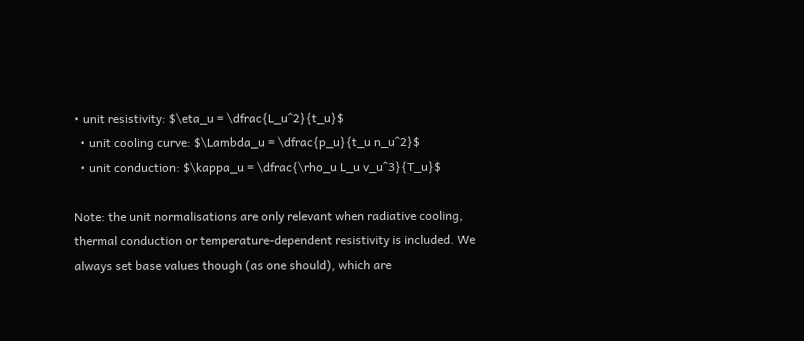• unit resistivity: $\eta_u = \dfrac{L_u^2}{t_u}$
  • unit cooling curve: $\Lambda_u = \dfrac{p_u}{t_u n_u^2}$
  • unit conduction: $\kappa_u = \dfrac{\rho_u L_u v_u^3}{T_u}$

Note: the unit normalisations are only relevant when radiative cooling, thermal conduction or temperature-dependent resistivity is included. We always set base values though (as one should), which are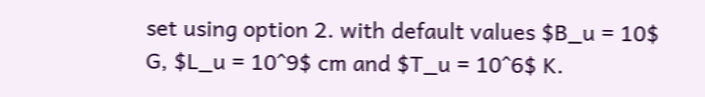set using option 2. with default values $B_u = 10$ G, $L_u = 10^9$ cm and $T_u = 10^6$ K.